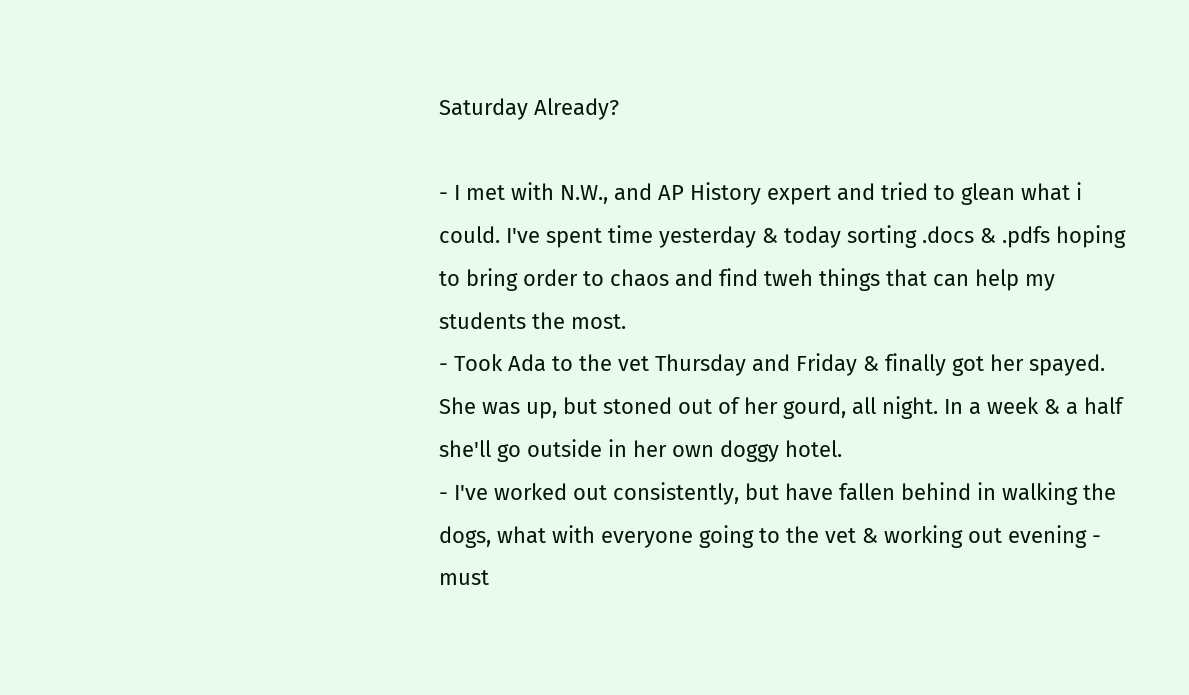Saturday Already?

- I met with N.W., and AP History expert and tried to glean what i could. I've spent time yesterday & today sorting .docs & .pdfs hoping to bring order to chaos and find tweh things that can help my students the most.
- Took Ada to the vet Thursday and Friday & finally got her spayed. She was up, but stoned out of her gourd, all night. In a week & a half she'll go outside in her own doggy hotel.
- I've worked out consistently, but have fallen behind in walking the dogs, what with everyone going to the vet & working out evening - must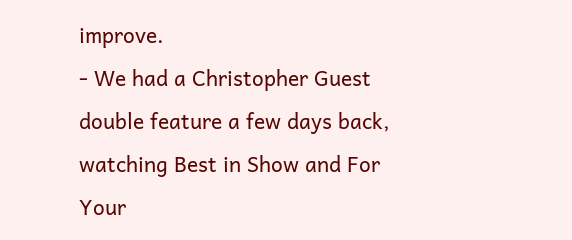improve.
- We had a Christopher Guest double feature a few days back, watching Best in Show and For Your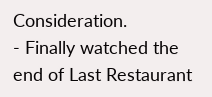Consideration.
- Finally watched the end of Last Restaurant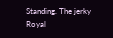Standing. The jerky Royal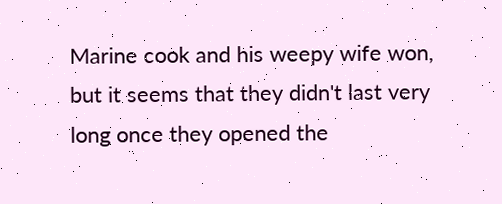Marine cook and his weepy wife won, but it seems that they didn't last very long once they opened the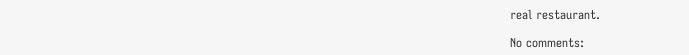real restaurant.

No comments: